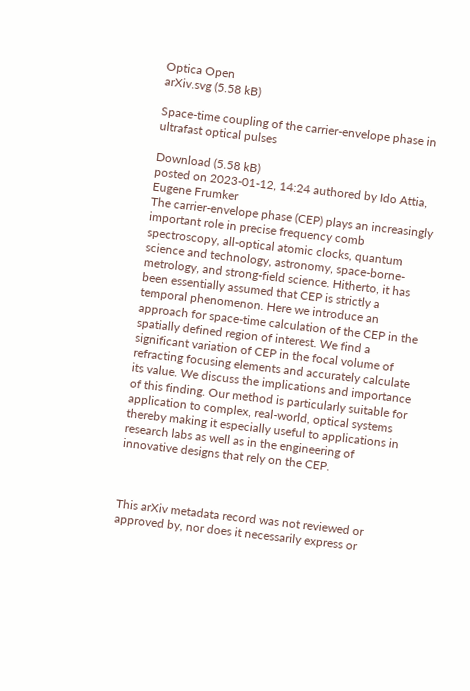Optica Open
arXiv.svg (5.58 kB)

Space-time coupling of the carrier-envelope phase in ultrafast optical pulses

Download (5.58 kB)
posted on 2023-01-12, 14:24 authored by Ido Attia, Eugene Frumker
The carrier-envelope phase (CEP) plays an increasingly important role in precise frequency comb spectroscopy, all-optical atomic clocks, quantum science and technology, astronomy, space-borne-metrology, and strong-field science. Hitherto, it has been essentially assumed that CEP is strictly a temporal phenomenon. Here we introduce an approach for space-time calculation of the CEP in the spatially defined region of interest. We find a significant variation of CEP in the focal volume of refracting focusing elements and accurately calculate its value. We discuss the implications and importance of this finding. Our method is particularly suitable for application to complex, real-world, optical systems thereby making it especially useful to applications in research labs as well as in the engineering of innovative designs that rely on the CEP.



This arXiv metadata record was not reviewed or approved by, nor does it necessarily express or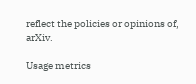reflect the policies or opinions of, arXiv.

Usage metrics